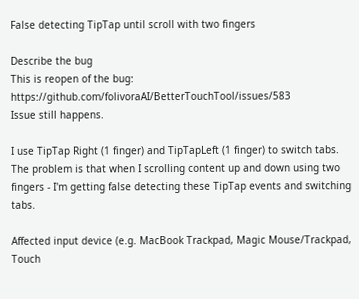False detecting TipTap until scroll with two fingers

Describe the bug
This is reopen of the bug: https://github.com/folivoraAI/BetterTouchTool/issues/583
Issue still happens.

I use TipTap Right (1 finger) and TipTapLeft (1 finger) to switch tabs.
The problem is that when I scrolling content up and down using two fingers - I'm getting false detecting these TipTap events and switching tabs.

Affected input device (e.g. MacBook Trackpad, Magic Mouse/Trackpad, Touch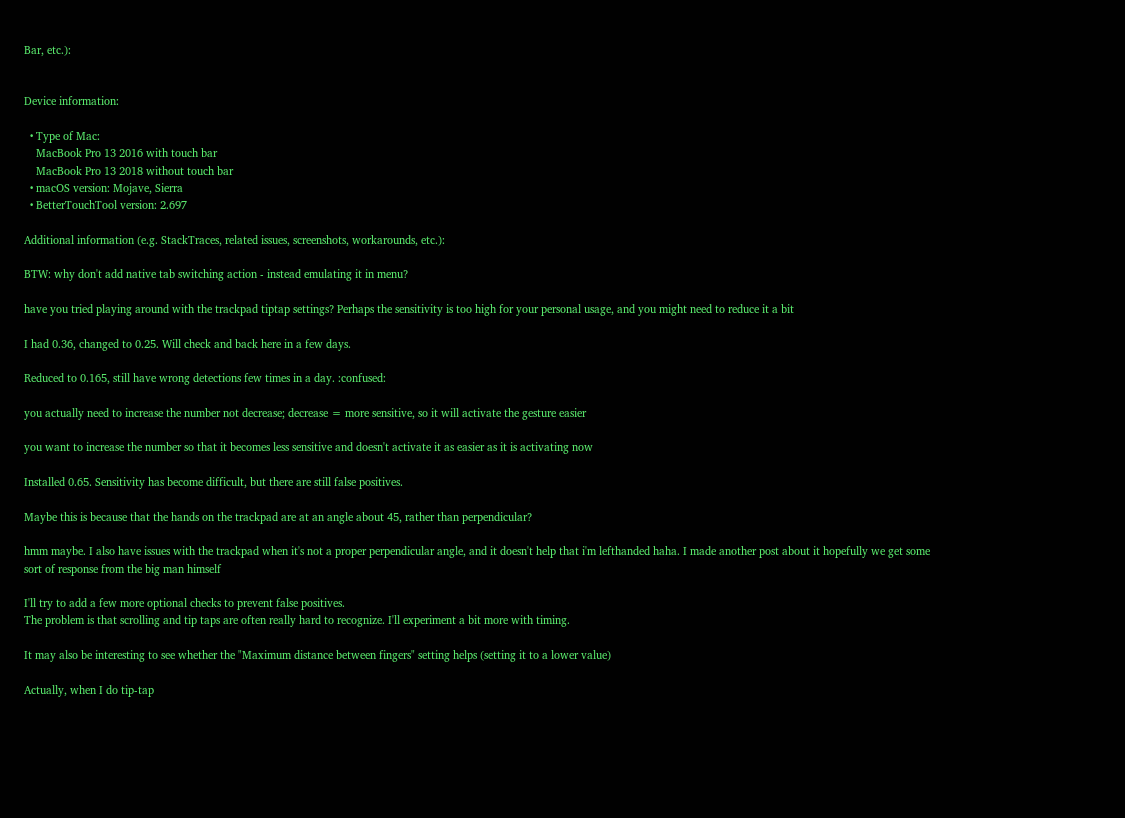Bar, etc.):


Device information:

  • Type of Mac:
    MacBook Pro 13 2016 with touch bar
    MacBook Pro 13 2018 without touch bar
  • macOS version: Mojave, Sierra
  • BetterTouchTool version: 2.697

Additional information (e.g. StackTraces, related issues, screenshots, workarounds, etc.):

BTW: why don't add native tab switching action - instead emulating it in menu?

have you tried playing around with the trackpad tiptap settings? Perhaps the sensitivity is too high for your personal usage, and you might need to reduce it a bit

I had 0.36, changed to 0.25. Will check and back here in a few days.

Reduced to 0.165, still have wrong detections few times in a day. :confused:

you actually need to increase the number not decrease; decrease = more sensitive, so it will activate the gesture easier

you want to increase the number so that it becomes less sensitive and doesn't activate it as easier as it is activating now

Installed 0.65. Sensitivity has become difficult, but there are still false positives.

Maybe this is because that the hands on the trackpad are at an angle about 45, rather than perpendicular?

hmm maybe. I also have issues with the trackpad when it's not a proper perpendicular angle, and it doesn't help that i'm lefthanded haha. I made another post about it hopefully we get some sort of response from the big man himself

I'll try to add a few more optional checks to prevent false positives.
The problem is that scrolling and tip taps are often really hard to recognize. I'll experiment a bit more with timing.

It may also be interesting to see whether the "Maximum distance between fingers" setting helps (setting it to a lower value)

Actually, when I do tip-tap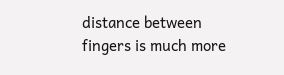distance between fingers is much more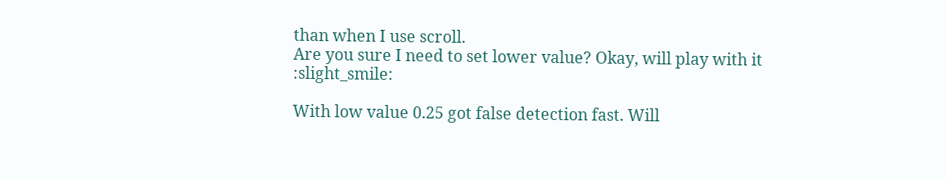than when I use scroll.
Are you sure I need to set lower value? Okay, will play with it :slight_smile:

With low value 0.25 got false detection fast. Will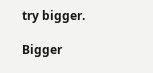try bigger.

Bigger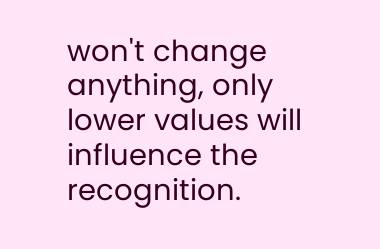won't change anything, only lower values will influence the recognition.